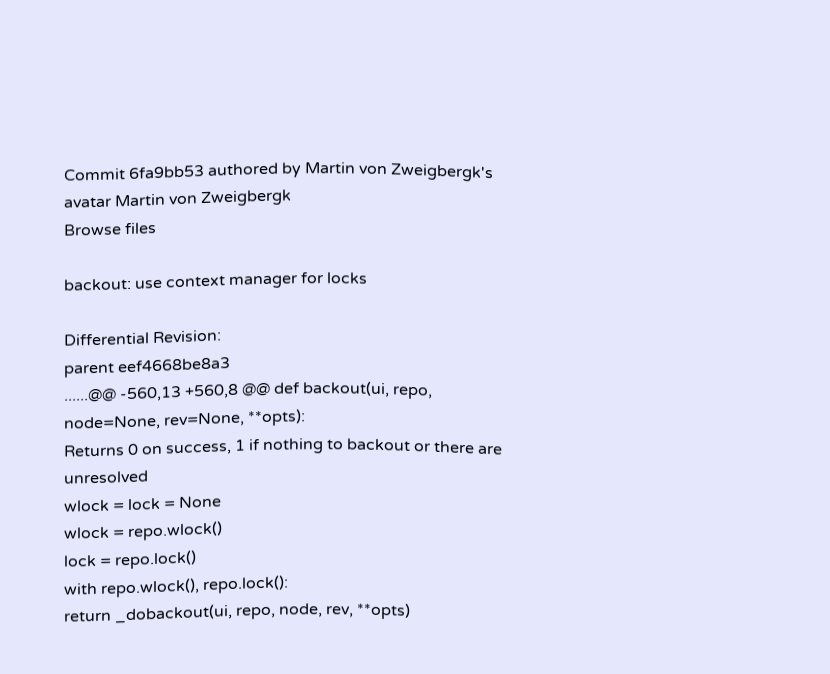Commit 6fa9bb53 authored by Martin von Zweigbergk's avatar Martin von Zweigbergk
Browse files

backout: use context manager for locks

Differential Revision:
parent eef4668be8a3
......@@ -560,13 +560,8 @@ def backout(ui, repo, node=None, rev=None, **opts):
Returns 0 on success, 1 if nothing to backout or there are unresolved
wlock = lock = None
wlock = repo.wlock()
lock = repo.lock()
with repo.wlock(), repo.lock():
return _dobackout(ui, repo, node, rev, **opts)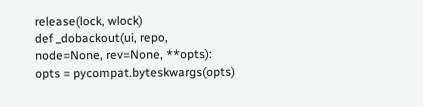release(lock, wlock)
def _dobackout(ui, repo, node=None, rev=None, **opts):
opts = pycompat.byteskwargs(opts)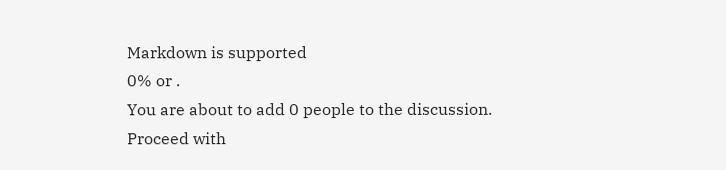Markdown is supported
0% or .
You are about to add 0 people to the discussion. Proceed with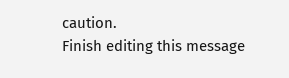caution.
Finish editing this message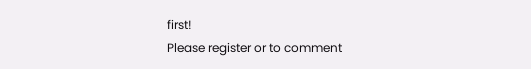first!
Please register or to comment